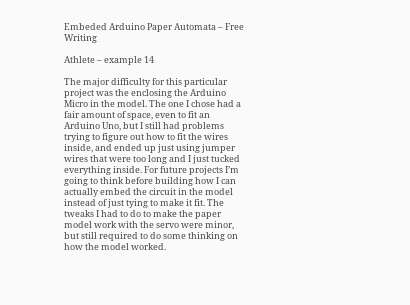Embeded Arduino Paper Automata – Free Writing

Athlete – example 14

The major difficulty for this particular project was the enclosing the Arduino Micro in the model. The one I chose had a fair amount of space, even to fit an Arduino Uno, but I still had problems trying to figure out how to fit the wires inside, and ended up just using jumper wires that were too long and I just tucked everything inside. For future projects I’m going to think before building how I can actually embed the circuit in the model instead of just tying to make it fit. The tweaks I had to do to make the paper model work with the servo were minor, but still required to do some thinking on how the model worked.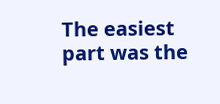The easiest part was the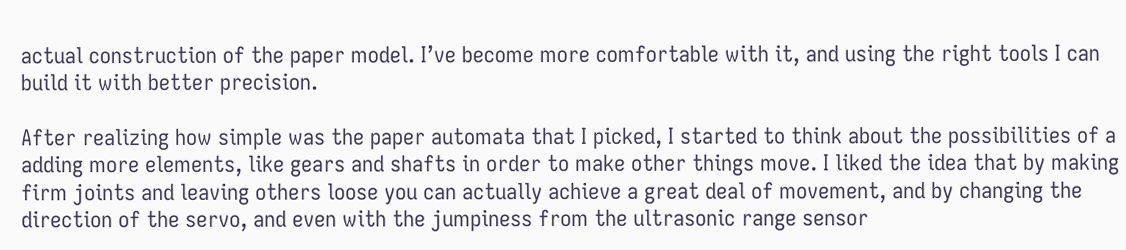actual construction of the paper model. I’ve become more comfortable with it, and using the right tools I can build it with better precision.

After realizing how simple was the paper automata that I picked, I started to think about the possibilities of a adding more elements, like gears and shafts in order to make other things move. I liked the idea that by making firm joints and leaving others loose you can actually achieve a great deal of movement, and by changing the direction of the servo, and even with the jumpiness from the ultrasonic range sensor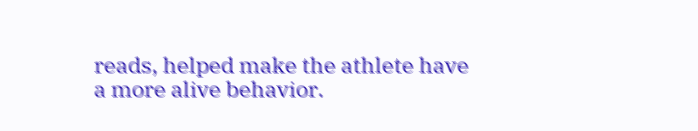reads, helped make the athlete have a more alive behavior.